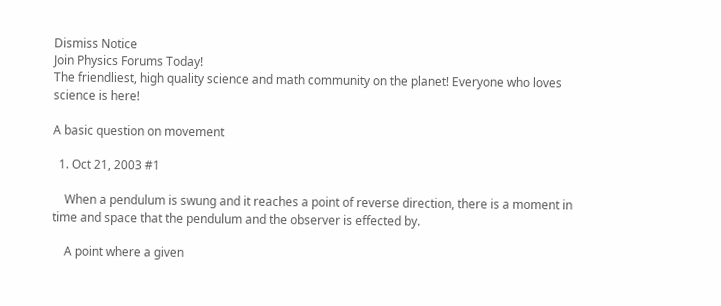Dismiss Notice
Join Physics Forums Today!
The friendliest, high quality science and math community on the planet! Everyone who loves science is here!

A basic question on movement

  1. Oct 21, 2003 #1

    When a pendulum is swung and it reaches a point of reverse direction, there is a moment in time and space that the pendulum and the observer is effected by.

    A point where a given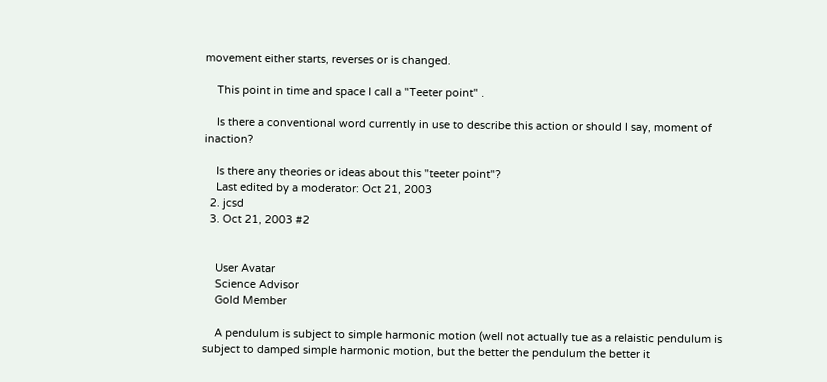movement either starts, reverses or is changed.

    This point in time and space I call a "Teeter point" .

    Is there a conventional word currently in use to describe this action or should I say, moment of inaction?

    Is there any theories or ideas about this "teeter point"?
    Last edited by a moderator: Oct 21, 2003
  2. jcsd
  3. Oct 21, 2003 #2


    User Avatar
    Science Advisor
    Gold Member

    A pendulum is subject to simple harmonic motion (well not actually tue as a relaistic pendulum is subject to damped simple harmonic motion, but the better the pendulum the better it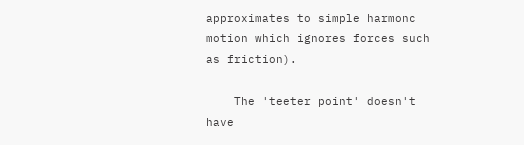approximates to simple harmonc motion which ignores forces such as friction).

    The 'teeter point' doesn't have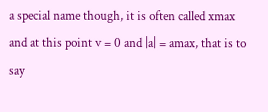a special name though, it is often called xmax and at this point v = 0 and |a| = amax, that is to say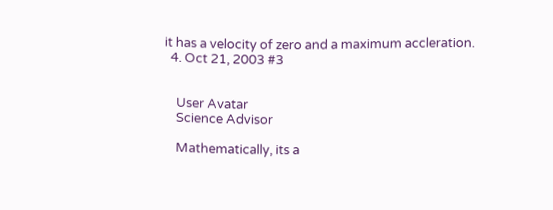it has a velocity of zero and a maximum accleration.
  4. Oct 21, 2003 #3


    User Avatar
    Science Advisor

    Mathematically, its a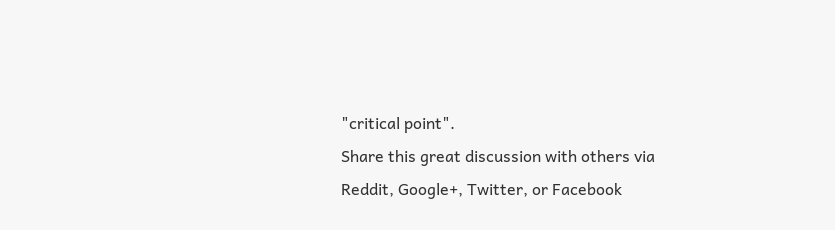"critical point".
Share this great discussion with others via Reddit, Google+, Twitter, or Facebook